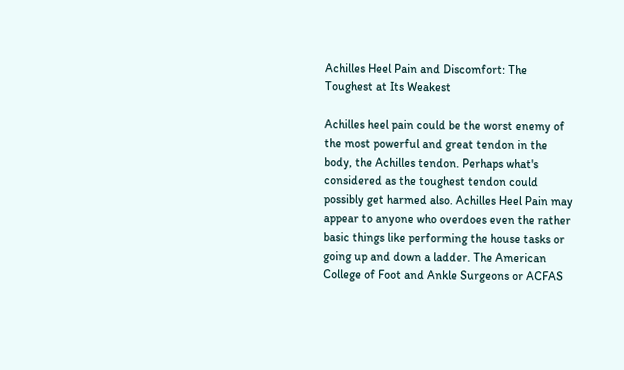Achilles Heel Pain and Discomfort: The Toughest at Its Weakest

Achilles heel pain could be the worst enemy of the most powerful and great tendon in the body, the Achilles tendon. Perhaps what's considered as the toughest tendon could possibly get harmed also. Achilles Heel Pain may appear to anyone who overdoes even the rather basic things like performing the house tasks or going up and down a ladder. The American College of Foot and Ankle Surgeons or ACFAS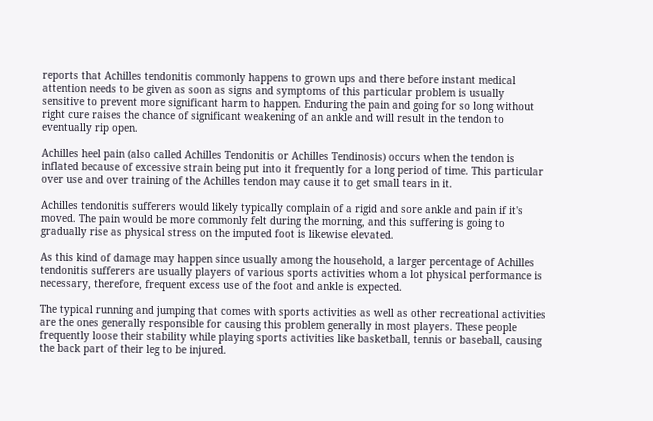reports that Achilles tendonitis commonly happens to grown ups and there before instant medical attention needs to be given as soon as signs and symptoms of this particular problem is usually sensitive to prevent more significant harm to happen. Enduring the pain and going for so long without right cure raises the chance of significant weakening of an ankle and will result in the tendon to eventually rip open.

Achilles heel pain (also called Achilles Tendonitis or Achilles Tendinosis) occurs when the tendon is inflated because of excessive strain being put into it frequently for a long period of time. This particular over use and over training of the Achilles tendon may cause it to get small tears in it.

Achilles tendonitis sufferers would likely typically complain of a rigid and sore ankle and pain if it's moved. The pain would be more commonly felt during the morning, and this suffering is going to gradually rise as physical stress on the imputed foot is likewise elevated.

As this kind of damage may happen since usually among the household, a larger percentage of Achilles tendonitis sufferers are usually players of various sports activities whom a lot physical performance is necessary, therefore, frequent excess use of the foot and ankle is expected.

The typical running and jumping that comes with sports activities as well as other recreational activities are the ones generally responsible for causing this problem generally in most players. These people frequently loose their stability while playing sports activities like basketball, tennis or baseball, causing the back part of their leg to be injured.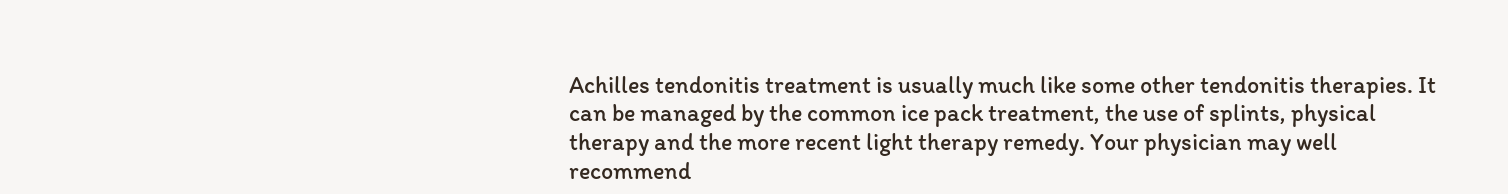Achilles tendonitis treatment is usually much like some other tendonitis therapies. It can be managed by the common ice pack treatment, the use of splints, physical therapy and the more recent light therapy remedy. Your physician may well recommend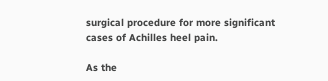surgical procedure for more significant cases of Achilles heel pain.

As the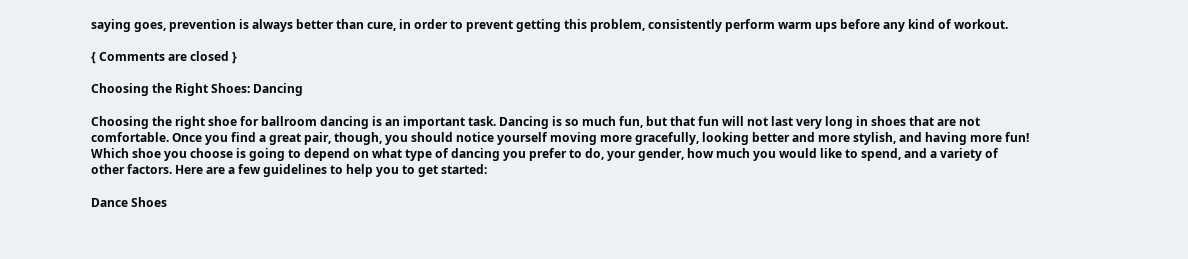saying goes, prevention is always better than cure, in order to prevent getting this problem, consistently perform warm ups before any kind of workout.

{ Comments are closed }

Choosing the Right Shoes: Dancing

Choosing the right shoe for ballroom dancing is an important task. Dancing is so much fun, but that fun will not last very long in shoes that are not comfortable. Once you find a great pair, though, you should notice yourself moving more gracefully, looking better and more stylish, and having more fun! Which shoe you choose is going to depend on what type of dancing you prefer to do, your gender, how much you would like to spend, and a variety of other factors. Here are a few guidelines to help you to get started:

Dance Shoes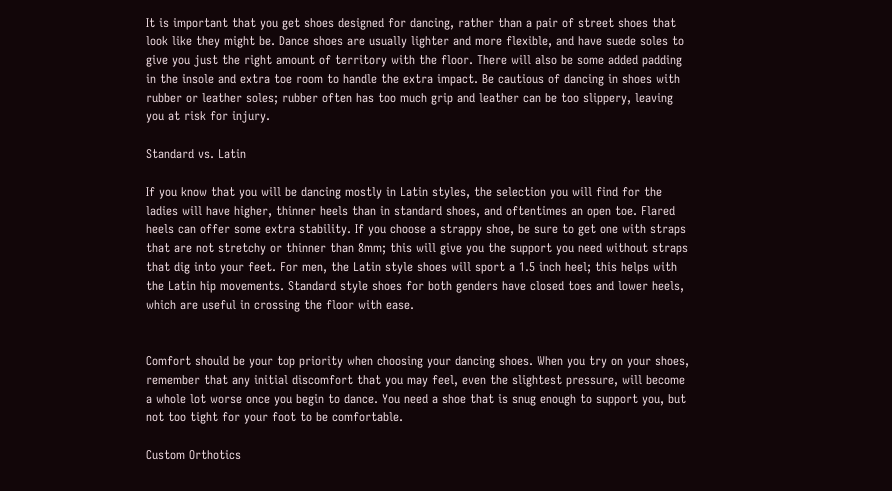It is important that you get shoes designed for dancing, rather than a pair of street shoes that look like they might be. Dance shoes are usually lighter and more flexible, and have suede soles to give you just the right amount of territory with the floor. There will also be some added padding in the insole and extra toe room to handle the extra impact. Be cautious of dancing in shoes with rubber or leather soles; rubber often has too much grip and leather can be too slippery, leaving you at risk for injury.

Standard vs. Latin

If you know that you will be dancing mostly in Latin styles, the selection you will find for the ladies will have higher, thinner heels than in standard shoes, and oftentimes an open toe. Flared heels can offer some extra stability. If you choose a strappy shoe, be sure to get one with straps that are not stretchy or thinner than 8mm; this will give you the support you need without straps that dig into your feet. For men, the Latin style shoes will sport a 1.5 inch heel; this helps with the Latin hip movements. Standard style shoes for both genders have closed toes and lower heels, which are useful in crossing the floor with ease.


Comfort should be your top priority when choosing your dancing shoes. When you try on your shoes, remember that any initial discomfort that you may feel, even the slightest pressure, will become a whole lot worse once you begin to dance. You need a shoe that is snug enough to support you, but not too tight for your foot to be comfortable.

Custom Orthotics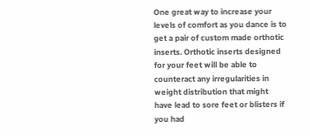One great way to increase your levels of comfort as you dance is to get a pair of custom made orthotic inserts. Orthotic inserts designed for your feet will be able to counteract any irregularities in weight distribution that might have lead to sore feet or blisters if you had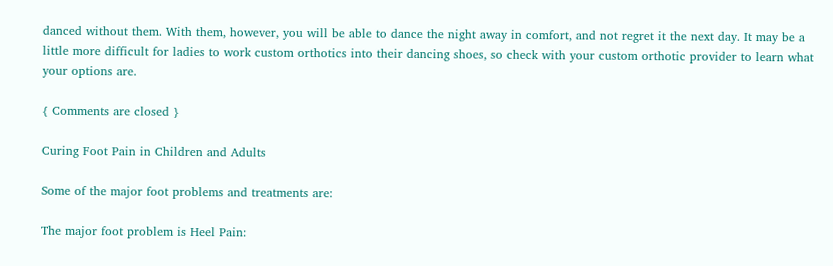danced without them. With them, however, you will be able to dance the night away in comfort, and not regret it the next day. It may be a little more difficult for ladies to work custom orthotics into their dancing shoes, so check with your custom orthotic provider to learn what your options are.

{ Comments are closed }

Curing Foot Pain in Children and Adults

Some of the major foot problems and treatments are:

The major foot problem is Heel Pain: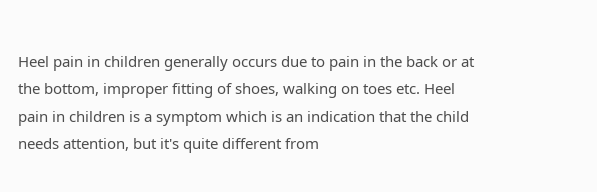Heel pain in children generally occurs due to pain in the back or at the bottom, improper fitting of shoes, walking on toes etc. Heel pain in children is a symptom which is an indication that the child needs attention, but it's quite different from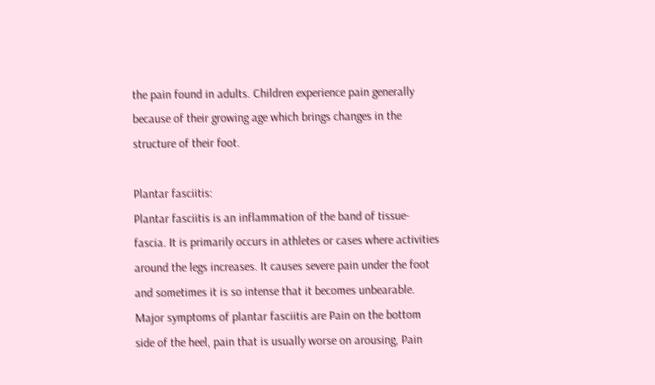the pain found in adults. Children experience pain generally because of their growing age which brings changes in the structure of their foot.

Plantar fasciitis:
Plantar fasciitis is an inflammation of the band of tissue-fascia. It is primarily occurs in athletes or cases where activities around the legs increases. It causes severe pain under the foot and sometimes it is so intense that it becomes unbearable. Major symptoms of plantar fasciitis are Pain on the bottom side of the heel, pain that is usually worse on arousing, Pain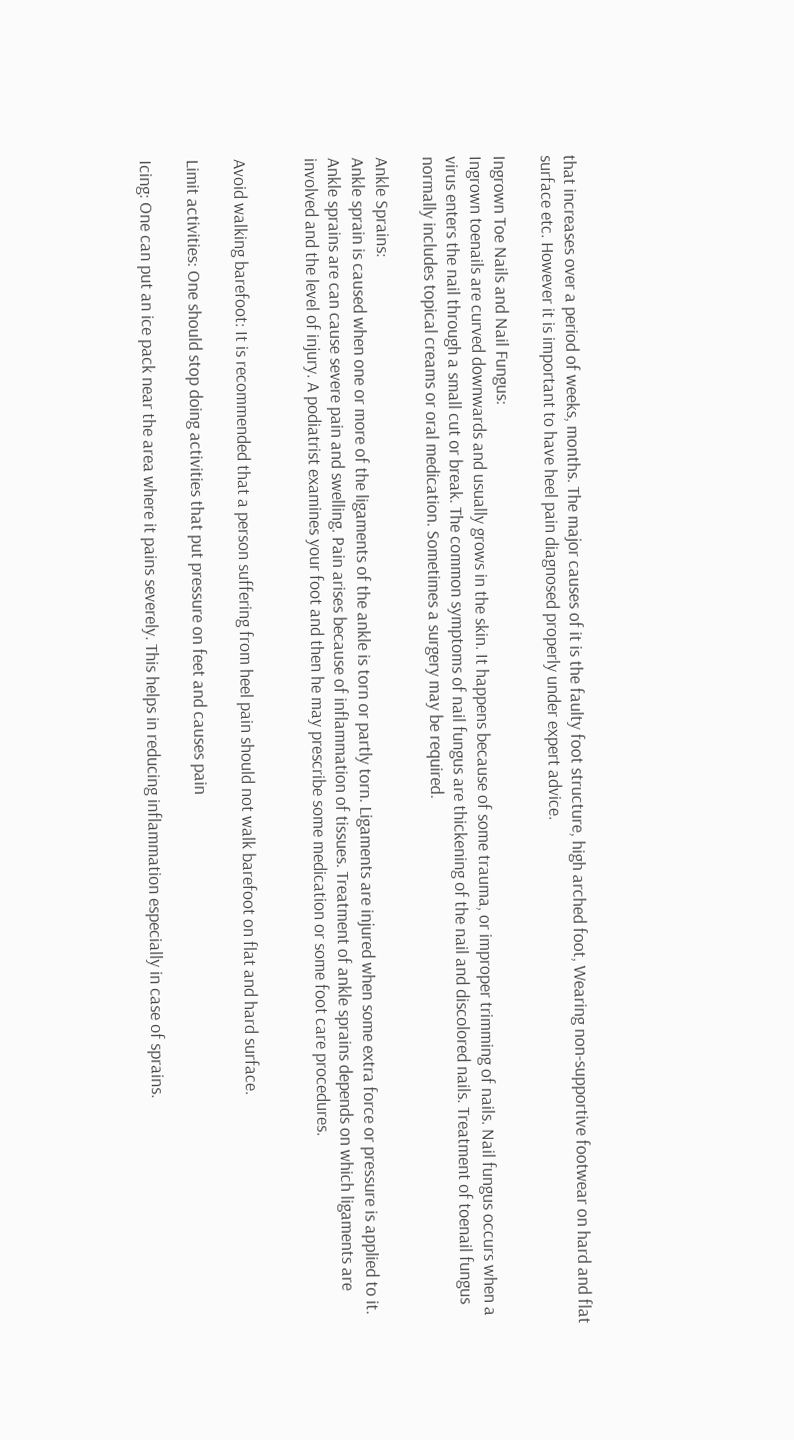that increases over a period of weeks, months. The major causes of it is the faulty foot structure, high arched foot, Wearing non-supportive footwear on hard and flat surface etc. However it is important to have heel pain diagnosed properly under expert advice.

Ingrown Toe Nails and Nail Fungus:
Ingrown toenails are curved downwards and usually grows in the skin. It happens because of some trauma, or improper trimming of nails. Nail fungus occurs when a virus enters the nail through a small cut or break. The common symptoms of nail fungus are thickening of the nail and discolored nails. Treatment of toenail fungus normally includes topical creams or oral medication. Sometimes a surgery may be required.

Ankle Sprains:
Ankle sprain is caused when one or more of the ligaments of the ankle is torn or partly torn. Ligaments are injured when some extra force or pressure is applied to it. Ankle sprains are can cause severe pain and swelling. Pain arises because of inflammation of tissues. Treatment of ankle sprains depends on which ligaments are involved and the level of injury. A podiatrist examines your foot and then he may prescribe some medication or some foot care procedures.


Avoid walking barefoot: It is recommended that a person suffering from heel pain should not walk barefoot on flat and hard surface.

Limit activities: One should stop doing activities that put pressure on feet and causes pain

Icing: One can put an ice pack near the area where it pains severely. This helps in reducing inflammation especially in case of sprains.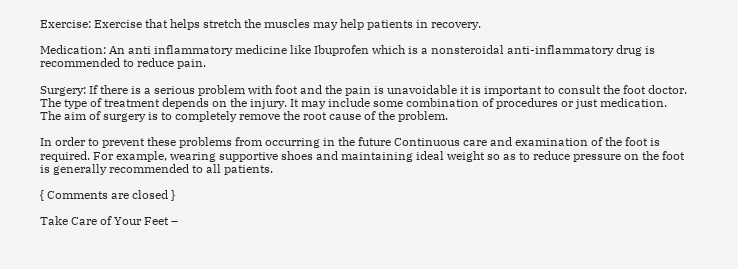Exercise: Exercise that helps stretch the muscles may help patients in recovery.

Medication: An anti inflammatory medicine like Ibuprofen which is a nonsteroidal anti-inflammatory drug is recommended to reduce pain.

Surgery: If there is a serious problem with foot and the pain is unavoidable it is important to consult the foot doctor. The type of treatment depends on the injury. It may include some combination of procedures or just medication. The aim of surgery is to completely remove the root cause of the problem.

In order to prevent these problems from occurring in the future Continuous care and examination of the foot is required. For example, wearing supportive shoes and maintaining ideal weight so as to reduce pressure on the foot is generally recommended to all patients.

{ Comments are closed }

Take Care of Your Feet –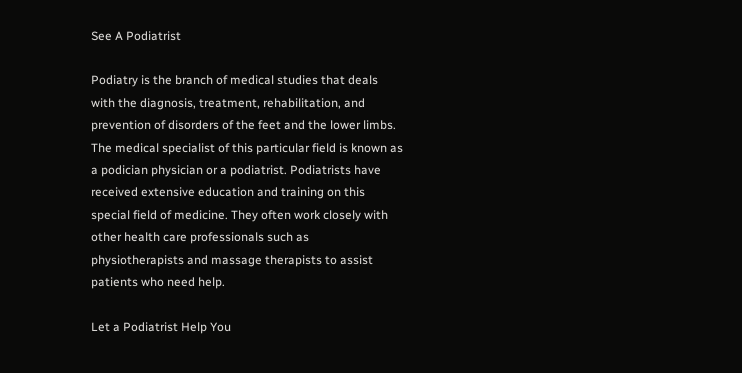See A Podiatrist

Podiatry is the branch of medical studies that deals with the diagnosis, treatment, rehabilitation, and prevention of disorders of the feet and the lower limbs. The medical specialist of this particular field is known as a podician physician or a podiatrist. Podiatrists have received extensive education and training on this special field of medicine. They often work closely with other health care professionals such as physiotherapists and massage therapists to assist patients who need help.

Let a Podiatrist Help You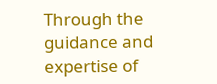Through the guidance and expertise of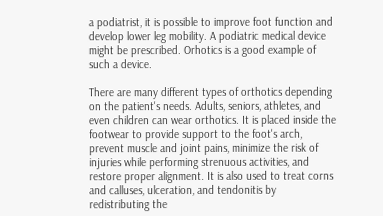a podiatrist, it is possible to improve foot function and develop lower leg mobility. A podiatric medical device might be prescribed. Orhotics is a good example of such a device.

There are many different types of orthotics depending on the patient's needs. Adults, seniors, athletes, and even children can wear orthotics. It is placed inside the footwear to provide support to the foot's arch, prevent muscle and joint pains, minimize the risk of injuries while performing strenuous activities, and restore proper alignment. It is also used to treat corns and calluses, ulceration, and tendonitis by redistributing the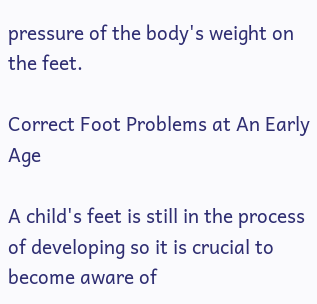pressure of the body's weight on the feet.

Correct Foot Problems at An Early Age

A child's feet is still in the process of developing so it is crucial to become aware of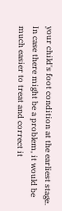your child's foot condition at the earliest stage. In case there might be a problem, it would be much easier to treat and correct it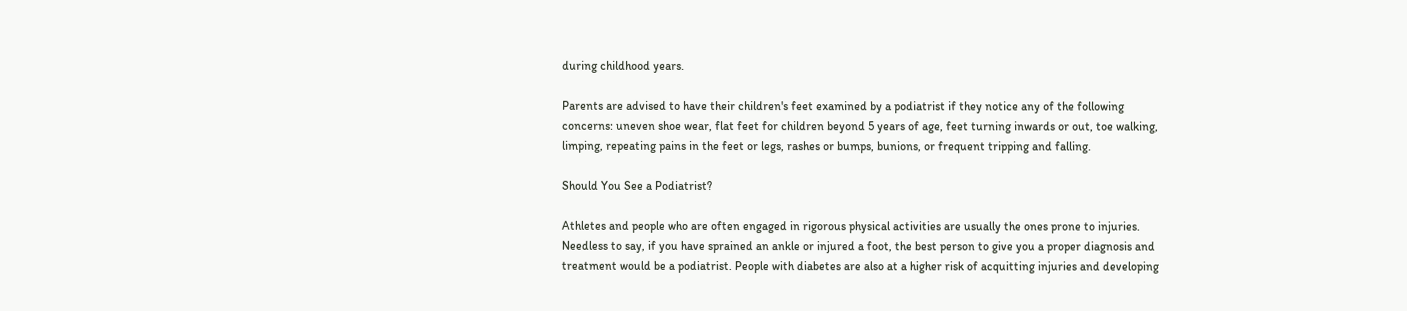during childhood years.

Parents are advised to have their children's feet examined by a podiatrist if they notice any of the following concerns: uneven shoe wear, flat feet for children beyond 5 years of age, feet turning inwards or out, toe walking, limping, repeating pains in the feet or legs, rashes or bumps, bunions, or frequent tripping and falling.

Should You See a Podiatrist?

Athletes and people who are often engaged in rigorous physical activities are usually the ones prone to injuries. Needless to say, if you have sprained an ankle or injured a foot, the best person to give you a proper diagnosis and treatment would be a podiatrist. People with diabetes are also at a higher risk of acquitting injuries and developing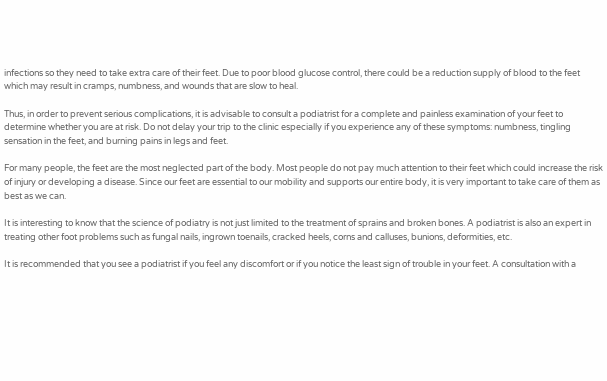infections so they need to take extra care of their feet. Due to poor blood glucose control, there could be a reduction supply of blood to the feet which may result in cramps, numbness, and wounds that are slow to heal.

Thus, in order to prevent serious complications, it is advisable to consult a podiatrist for a complete and painless examination of your feet to determine whether you are at risk. Do not delay your trip to the clinic especially if you experience any of these symptoms: numbness, tingling sensation in the feet, and burning pains in legs and feet.

For many people, the feet are the most neglected part of the body. Most people do not pay much attention to their feet which could increase the risk of injury or developing a disease. Since our feet are essential to our mobility and supports our entire body, it is very important to take care of them as best as we can.

It is interesting to know that the science of podiatry is not just limited to the treatment of sprains and broken bones. A podiatrist is also an expert in treating other foot problems such as fungal nails, ingrown toenails, cracked heels, corns and calluses, bunions, deformities, etc.

It is recommended that you see a podiatrist if you feel any discomfort or if you notice the least sign of trouble in your feet. A consultation with a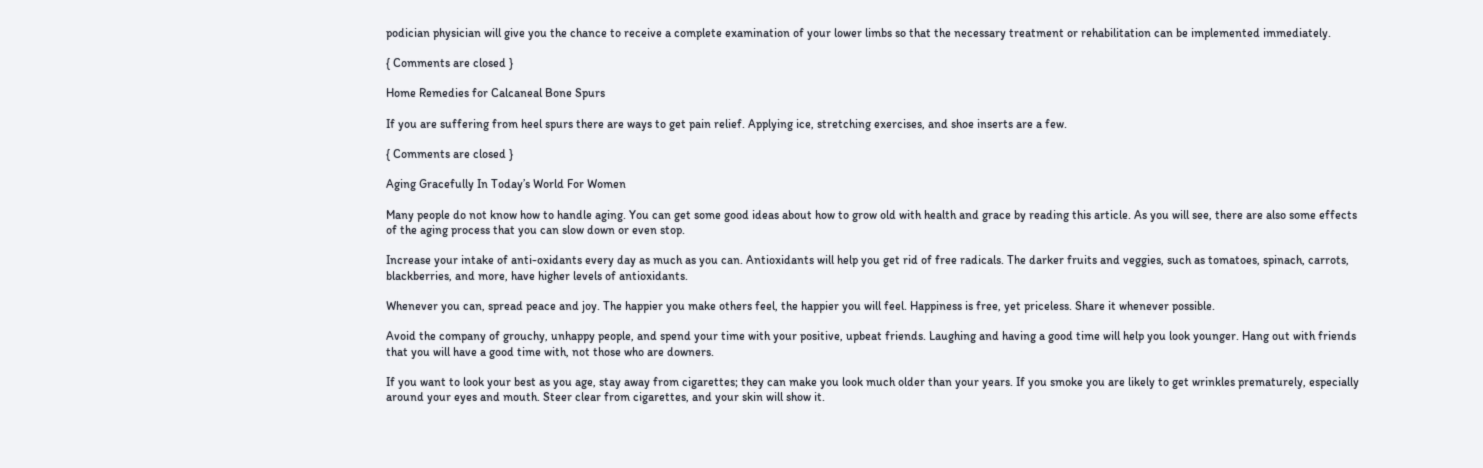podician physician will give you the chance to receive a complete examination of your lower limbs so that the necessary treatment or rehabilitation can be implemented immediately.

{ Comments are closed }

Home Remedies for Calcaneal Bone Spurs

If you are suffering from heel spurs there are ways to get pain relief. Applying ice, stretching exercises, and shoe inserts are a few.

{ Comments are closed }

Aging Gracefully In Today’s World For Women

Many people do not know how to handle aging. You can get some good ideas about how to grow old with health and grace by reading this article. As you will see, there are also some effects of the aging process that you can slow down or even stop.

Increase your intake of anti-oxidants every day as much as you can. Antioxidants will help you get rid of free radicals. The darker fruits and veggies, such as tomatoes, spinach, carrots, blackberries, and more, have higher levels of antioxidants.

Whenever you can, spread peace and joy. The happier you make others feel, the happier you will feel. Happiness is free, yet priceless. Share it whenever possible.

Avoid the company of grouchy, unhappy people, and spend your time with your positive, upbeat friends. Laughing and having a good time will help you look younger. Hang out with friends that you will have a good time with, not those who are downers.

If you want to look your best as you age, stay away from cigarettes; they can make you look much older than your years. If you smoke you are likely to get wrinkles prematurely, especially around your eyes and mouth. Steer clear from cigarettes, and your skin will show it.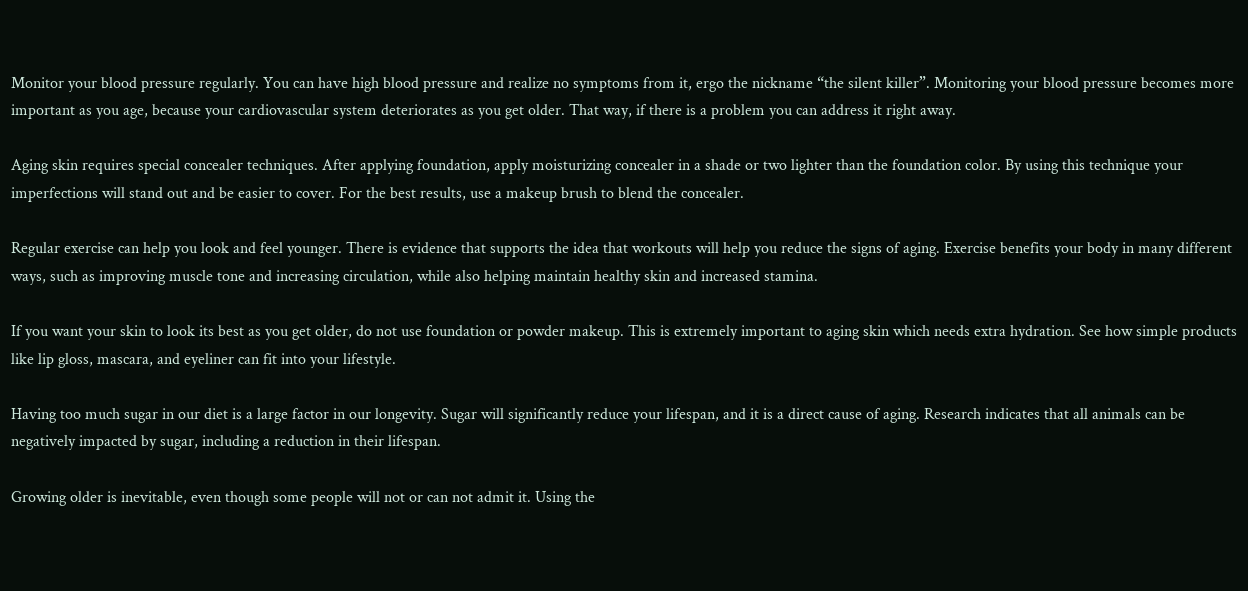Monitor your blood pressure regularly. You can have high blood pressure and realize no symptoms from it, ergo the nickname “the silent killer”. Monitoring your blood pressure becomes more important as you age, because your cardiovascular system deteriorates as you get older. That way, if there is a problem you can address it right away.

Aging skin requires special concealer techniques. After applying foundation, apply moisturizing concealer in a shade or two lighter than the foundation color. By using this technique your imperfections will stand out and be easier to cover. For the best results, use a makeup brush to blend the concealer.

Regular exercise can help you look and feel younger. There is evidence that supports the idea that workouts will help you reduce the signs of aging. Exercise benefits your body in many different ways, such as improving muscle tone and increasing circulation, while also helping maintain healthy skin and increased stamina.

If you want your skin to look its best as you get older, do not use foundation or powder makeup. This is extremely important to aging skin which needs extra hydration. See how simple products like lip gloss, mascara, and eyeliner can fit into your lifestyle.

Having too much sugar in our diet is a large factor in our longevity. Sugar will significantly reduce your lifespan, and it is a direct cause of aging. Research indicates that all animals can be negatively impacted by sugar, including a reduction in their lifespan.

Growing older is inevitable, even though some people will not or can not admit it. Using the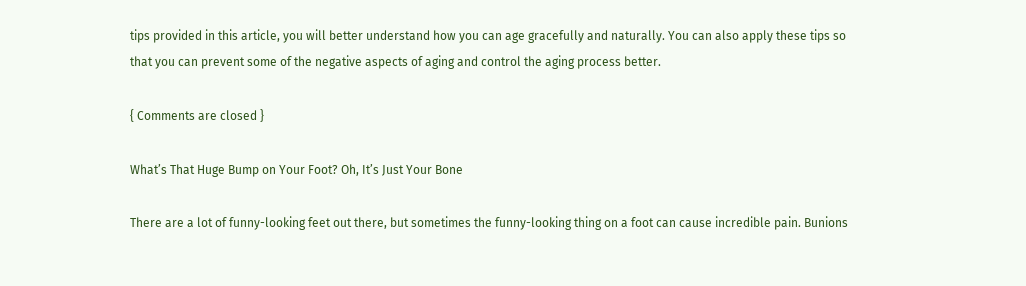tips provided in this article, you will better understand how you can age gracefully and naturally. You can also apply these tips so that you can prevent some of the negative aspects of aging and control the aging process better.

{ Comments are closed }

What’s That Huge Bump on Your Foot? Oh, It’s Just Your Bone

There are a lot of funny-looking feet out there, but sometimes the funny-looking thing on a foot can cause incredible pain. Bunions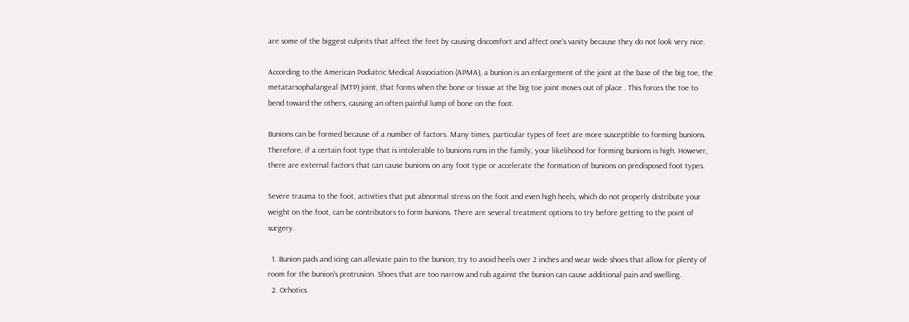are some of the biggest culprits that affect the feet by causing discomfort and affect one's vanity because they do not look very nice.

According to the American Podiatric Medical Association (APMA), a bunion is an enlargement of the joint at the base of the big toe, the metatarsophalangeal (MTP) joint, that forms when the bone or tissue at the big toe joint moves out of place . This forces the toe to bend toward the others, causing an often painful lump of bone on the foot.

Bunions can be formed because of a number of factors. Many times, particular types of feet are more susceptible to forming bunions. Therefore, if a certain foot type that is intolerable to bunions runs in the family, your likelihood for forming bunions is high. However, there are external factors that can cause bunions on any foot type or accelerate the formation of bunions on predisposed foot types.

Severe trauma to the foot, activities that put abnormal stress on the foot and even high heels, which do not properly distribute your weight on the foot, can be contributors to form bunions. There are several treatment options to try before getting to the point of surgery.

  1. Bunion pads and icing can alleviate pain to the bunion; try to avoid heels over 2 inches and wear wide shoes that allow for plenty of room for the bunion's protrusion. Shoes that are too narrow and rub against the bunion can cause additional pain and swelling.
  2. Orhotics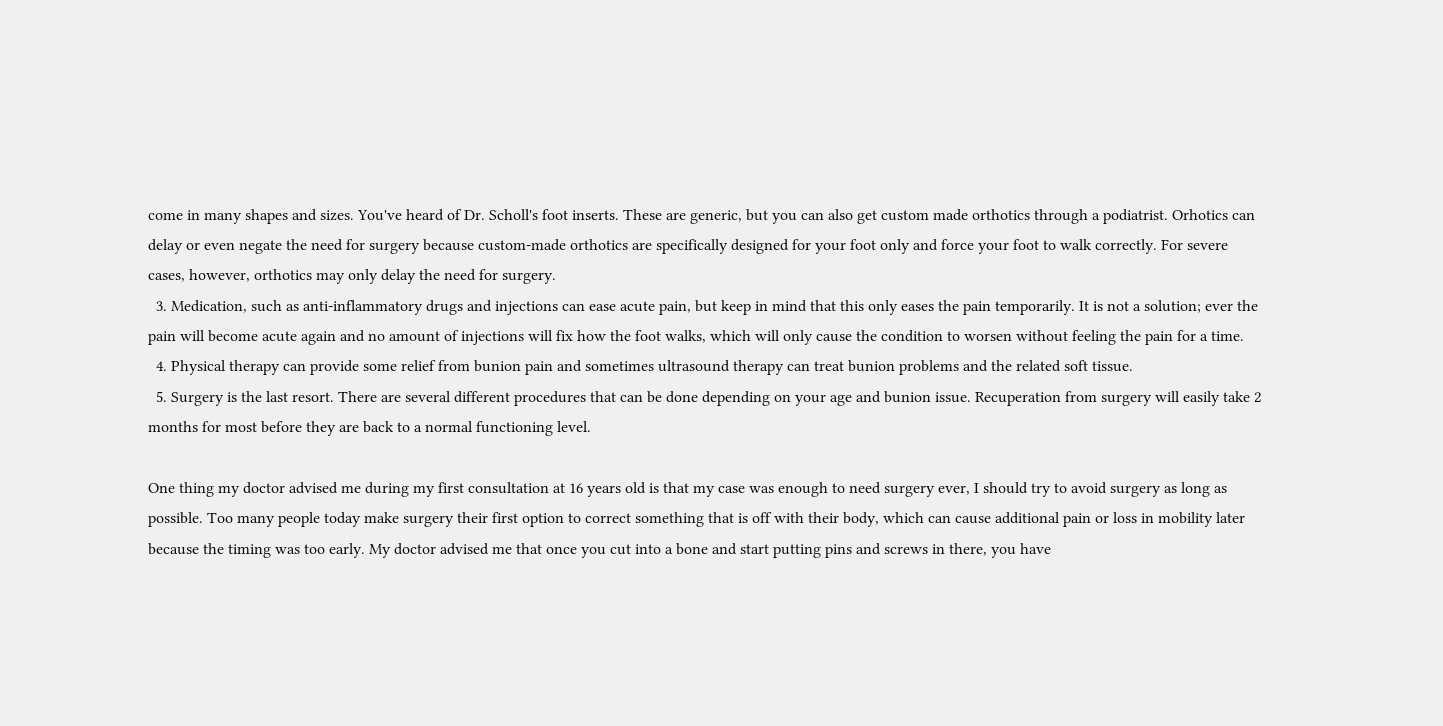come in many shapes and sizes. You've heard of Dr. Scholl's foot inserts. These are generic, but you can also get custom made orthotics through a podiatrist. Orhotics can delay or even negate the need for surgery because custom-made orthotics are specifically designed for your foot only and force your foot to walk correctly. For severe cases, however, orthotics may only delay the need for surgery.
  3. Medication, such as anti-inflammatory drugs and injections can ease acute pain, but keep in mind that this only eases the pain temporarily. It is not a solution; ever the pain will become acute again and no amount of injections will fix how the foot walks, which will only cause the condition to worsen without feeling the pain for a time.
  4. Physical therapy can provide some relief from bunion pain and sometimes ultrasound therapy can treat bunion problems and the related soft tissue.
  5. Surgery is the last resort. There are several different procedures that can be done depending on your age and bunion issue. Recuperation from surgery will easily take 2 months for most before they are back to a normal functioning level.

One thing my doctor advised me during my first consultation at 16 years old is that my case was enough to need surgery ever, I should try to avoid surgery as long as possible. Too many people today make surgery their first option to correct something that is off with their body, which can cause additional pain or loss in mobility later because the timing was too early. My doctor advised me that once you cut into a bone and start putting pins and screws in there, you have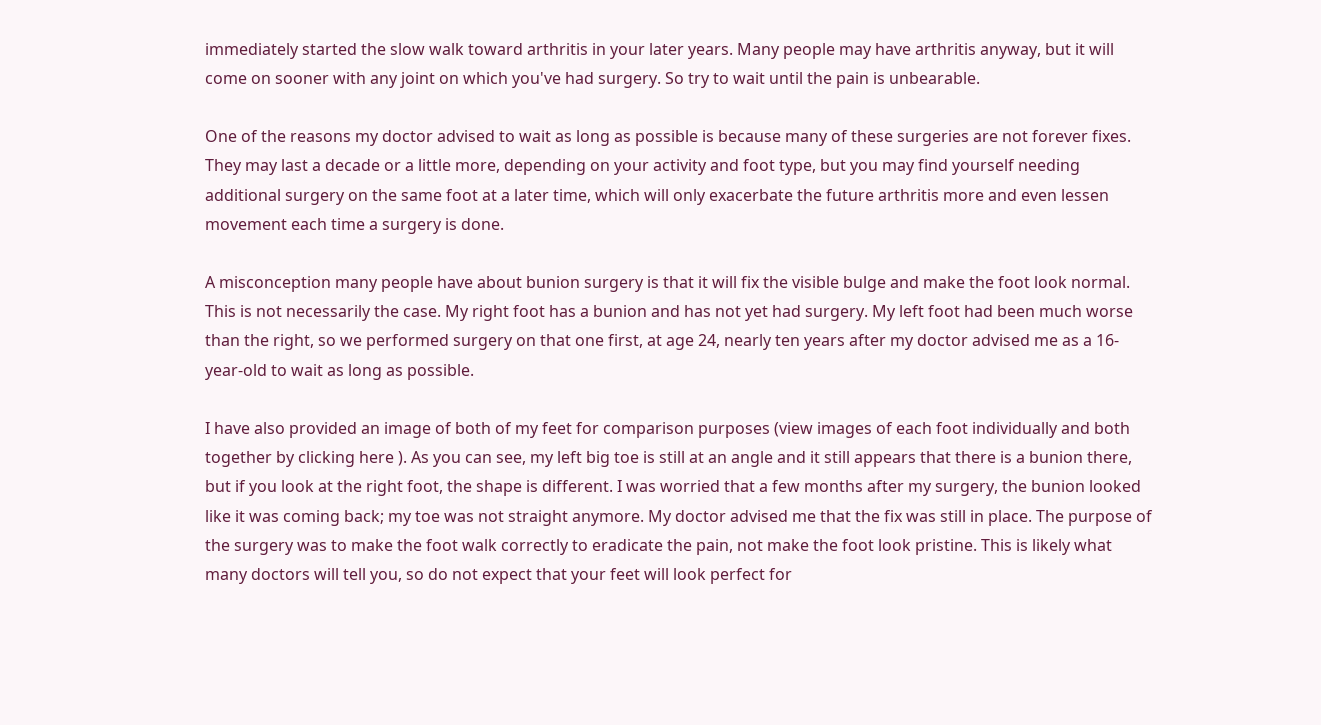immediately started the slow walk toward arthritis in your later years. Many people may have arthritis anyway, but it will come on sooner with any joint on which you've had surgery. So try to wait until the pain is unbearable.

One of the reasons my doctor advised to wait as long as possible is because many of these surgeries are not forever fixes. They may last a decade or a little more, depending on your activity and foot type, but you may find yourself needing additional surgery on the same foot at a later time, which will only exacerbate the future arthritis more and even lessen movement each time a surgery is done.

A misconception many people have about bunion surgery is that it will fix the visible bulge and make the foot look normal. This is not necessarily the case. My right foot has a bunion and has not yet had surgery. My left foot had been much worse than the right, so we performed surgery on that one first, at age 24, nearly ten years after my doctor advised me as a 16-year-old to wait as long as possible.

I have also provided an image of both of my feet for comparison purposes (view images of each foot individually and both together by clicking here ). As you can see, my left big toe is still at an angle and it still appears that there is a bunion there, but if you look at the right foot, the shape is different. I was worried that a few months after my surgery, the bunion looked like it was coming back; my toe was not straight anymore. My doctor advised me that the fix was still in place. The purpose of the surgery was to make the foot walk correctly to eradicate the pain, not make the foot look pristine. This is likely what many doctors will tell you, so do not expect that your feet will look perfect for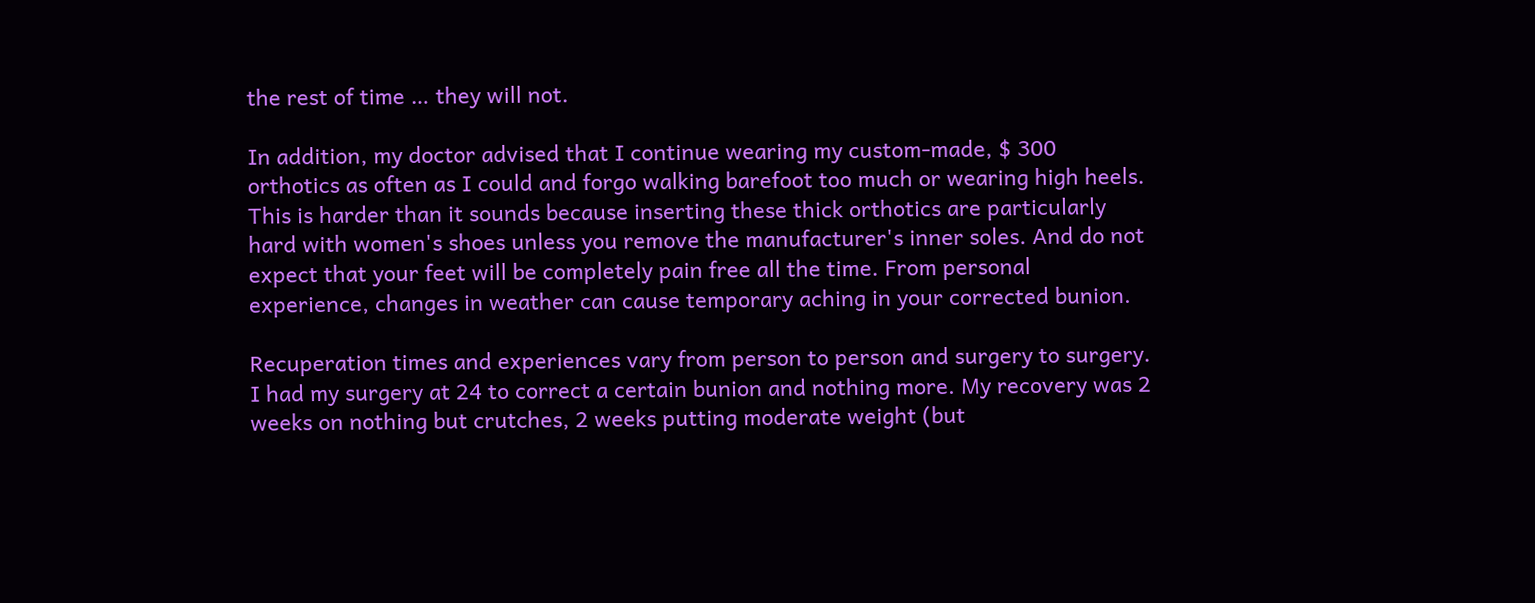the rest of time … they will not.

In addition, my doctor advised that I continue wearing my custom-made, $ 300 orthotics as often as I could and forgo walking barefoot too much or wearing high heels. This is harder than it sounds because inserting these thick orthotics are particularly hard with women's shoes unless you remove the manufacturer's inner soles. And do not expect that your feet will be completely pain free all the time. From personal experience, changes in weather can cause temporary aching in your corrected bunion.

Recuperation times and experiences vary from person to person and surgery to surgery. I had my surgery at 24 to correct a certain bunion and nothing more. My recovery was 2 weeks on nothing but crutches, 2 weeks putting moderate weight (but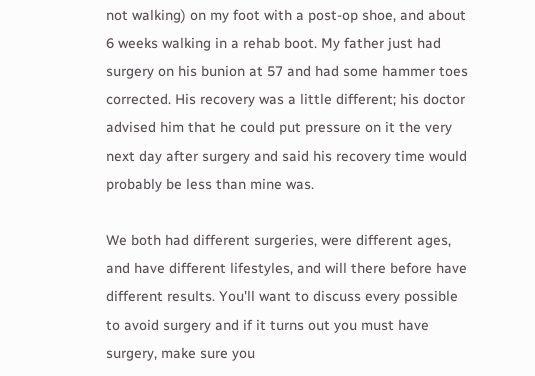not walking) on my foot with a post-op shoe, and about 6 weeks walking in a rehab boot. My father just had surgery on his bunion at 57 and had some hammer toes corrected. His recovery was a little different; his doctor advised him that he could put pressure on it the very next day after surgery and said his recovery time would probably be less than mine was.

We both had different surgeries, were different ages, and have different lifestyles, and will there before have different results. You'll want to discuss every possible to avoid surgery and if it turns out you must have surgery, make sure you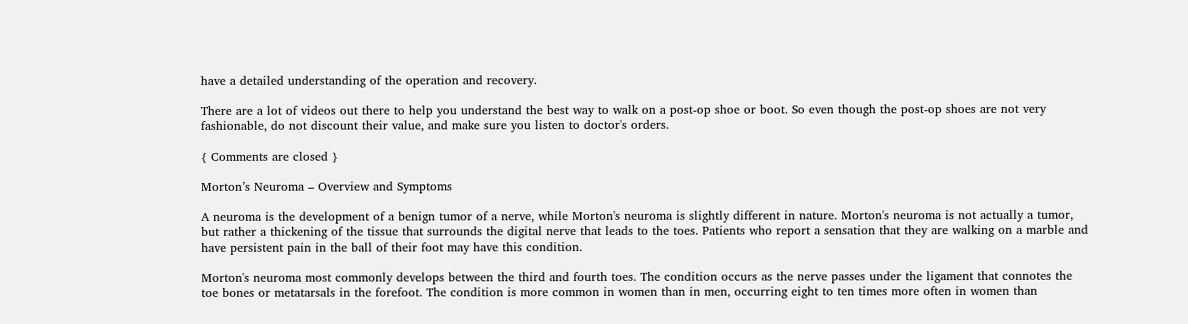have a detailed understanding of the operation and recovery.

There are a lot of videos out there to help you understand the best way to walk on a post-op shoe or boot. So even though the post-op shoes are not very fashionable, do not discount their value, and make sure you listen to doctor's orders.

{ Comments are closed }

Morton’s Neuroma – Overview and Symptoms

A neuroma is the development of a benign tumor of a nerve, while Morton's neuroma is slightly different in nature. Morton's neuroma is not actually a tumor, but rather a thickening of the tissue that surrounds the digital nerve that leads to the toes. Patients who report a sensation that they are walking on a marble and have persistent pain in the ball of their foot may have this condition.

Morton's neuroma most commonly develops between the third and fourth toes. The condition occurs as the nerve passes under the ligament that connotes the toe bones or metatarsals in the forefoot. The condition is more common in women than in men, occurring eight to ten times more often in women than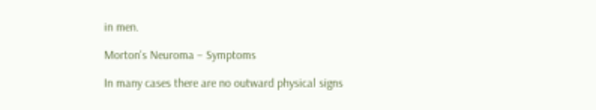in men.

Morton's Neuroma – Symptoms

In many cases there are no outward physical signs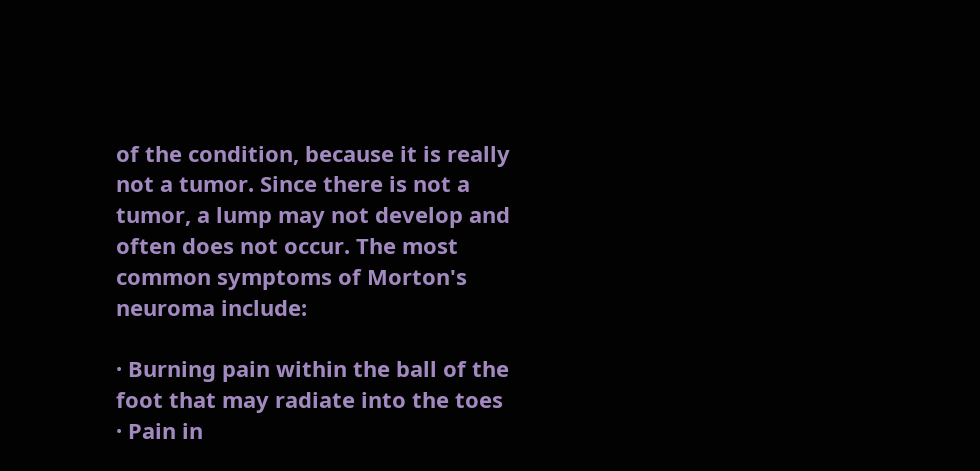of the condition, because it is really not a tumor. Since there is not a tumor, a lump may not develop and often does not occur. The most common symptoms of Morton's neuroma include:

· Burning pain within the ball of the foot that may radiate into the toes
· Pain in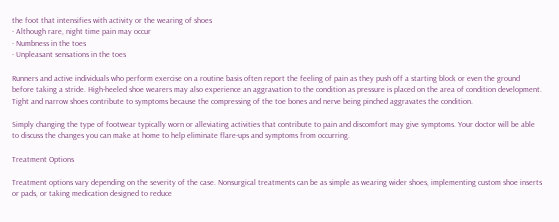the foot that intensifies with activity or the wearing of shoes
· Although rare, night time pain may occur
· Numbness in the toes
· Unpleasant sensations in the toes

Runners and active individuals who perform exercise on a routine basis often report the feeling of pain as they push off a starting block or even the ground before taking a stride. High-heeled shoe wearers may also experience an aggravation to the condition as pressure is placed on the area of condition development. Tight and narrow shoes contribute to symptoms because the compressing of the toe bones and nerve being pinched aggravates the condition.

Simply changing the type of footwear typically worn or alleviating activities that contribute to pain and discomfort may give symptoms. Your doctor will be able to discuss the changes you can make at home to help eliminate flare-ups and symptoms from occurring.

Treatment Options

Treatment options vary depending on the severity of the case. Nonsurgical treatments can be as simple as wearing wider shoes, implementing custom shoe inserts or pads, or taking medication designed to reduce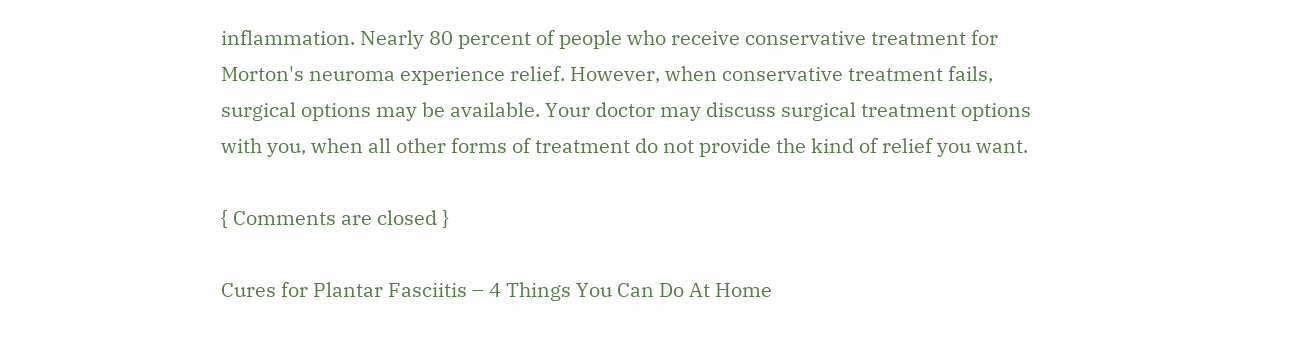inflammation. Nearly 80 percent of people who receive conservative treatment for Morton's neuroma experience relief. However, when conservative treatment fails, surgical options may be available. Your doctor may discuss surgical treatment options with you, when all other forms of treatment do not provide the kind of relief you want.

{ Comments are closed }

Cures for Plantar Fasciitis – 4 Things You Can Do At Home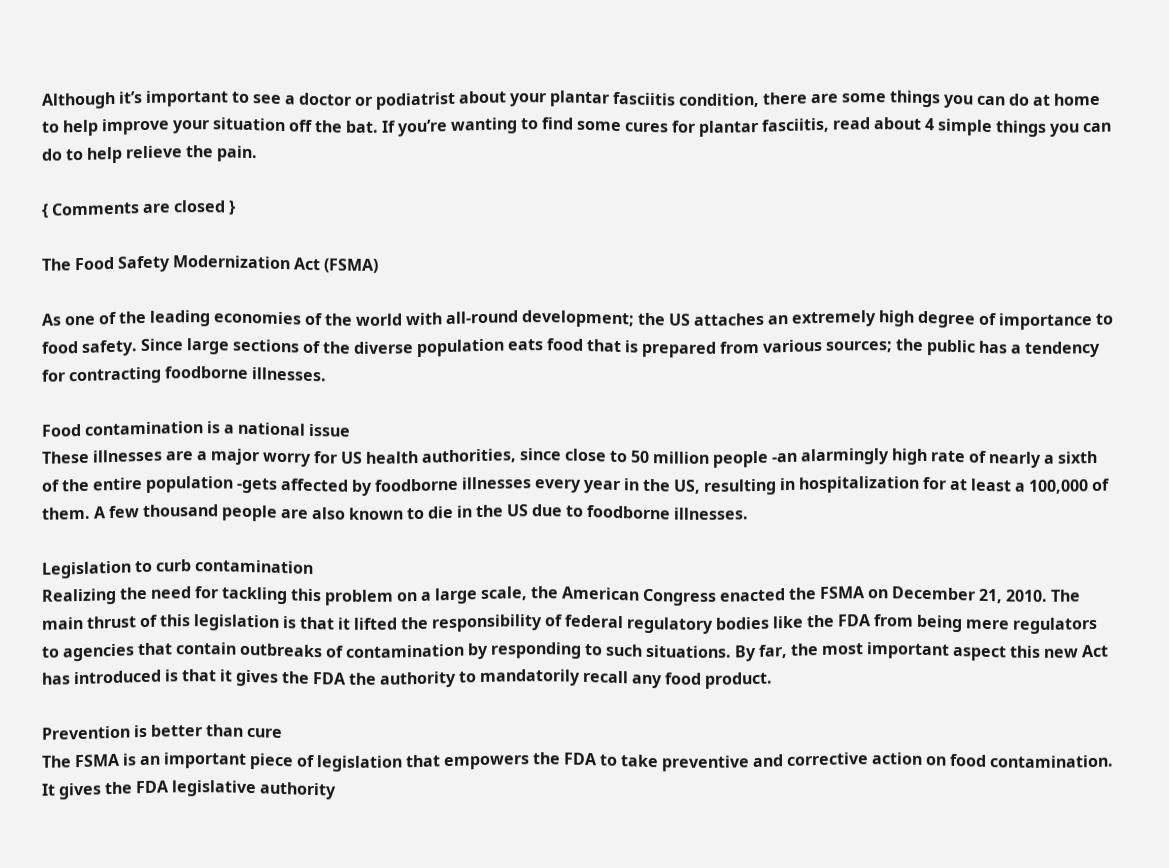Although it’s important to see a doctor or podiatrist about your plantar fasciitis condition, there are some things you can do at home to help improve your situation off the bat. If you’re wanting to find some cures for plantar fasciitis, read about 4 simple things you can do to help relieve the pain.

{ Comments are closed }

The Food Safety Modernization Act (FSMA)

As one of the leading economies of the world with all-round development; the US attaches an extremely high degree of importance to food safety. Since large sections of the diverse population eats food that is prepared from various sources; the public has a tendency for contracting foodborne illnesses.

Food contamination is a national issue
These illnesses are a major worry for US health authorities, since close to 50 million people -an alarmingly high rate of nearly a sixth of the entire population -gets affected by foodborne illnesses every year in the US, resulting in hospitalization for at least a 100,000 of them. A few thousand people are also known to die in the US due to foodborne illnesses.

Legislation to curb contamination
Realizing the need for tackling this problem on a large scale, the American Congress enacted the FSMA on December 21, 2010. The main thrust of this legislation is that it lifted the responsibility of federal regulatory bodies like the FDA from being mere regulators to agencies that contain outbreaks of contamination by responding to such situations. By far, the most important aspect this new Act has introduced is that it gives the FDA the authority to mandatorily recall any food product.

Prevention is better than cure
The FSMA is an important piece of legislation that empowers the FDA to take preventive and corrective action on food contamination. It gives the FDA legislative authority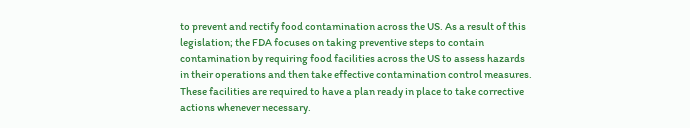to prevent and rectify food contamination across the US. As a result of this legislation; the FDA focuses on taking preventive steps to contain contamination by requiring food facilities across the US to assess hazards in their operations and then take effective contamination control measures. These facilities are required to have a plan ready in place to take corrective actions whenever necessary.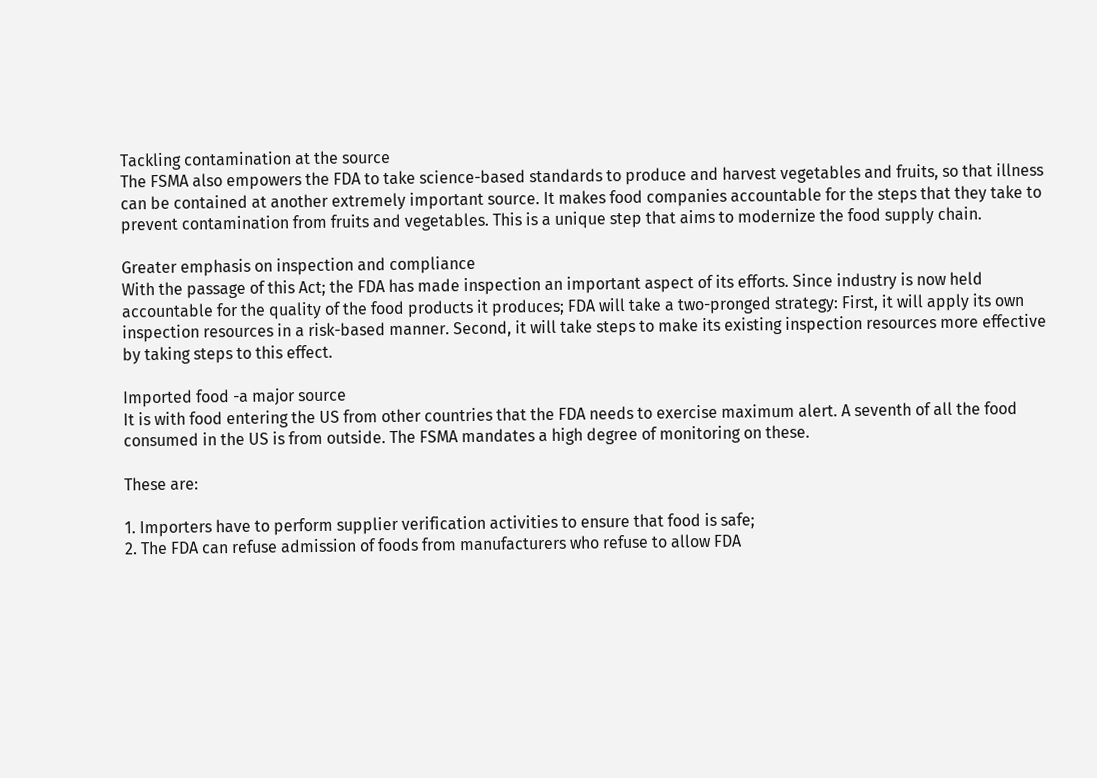Tackling contamination at the source
The FSMA also empowers the FDA to take science-based standards to produce and harvest vegetables and fruits, so that illness can be contained at another extremely important source. It makes food companies accountable for the steps that they take to prevent contamination from fruits and vegetables. This is a unique step that aims to modernize the food supply chain.

Greater emphasis on inspection and compliance
With the passage of this Act; the FDA has made inspection an important aspect of its efforts. Since industry is now held accountable for the quality of the food products it produces; FDA will take a two-pronged strategy: First, it will apply its own inspection resources in a risk-based manner. Second, it will take steps to make its existing inspection resources more effective by taking steps to this effect.

Imported food -a major source
It is with food entering the US from other countries that the FDA needs to exercise maximum alert. A seventh of all the food consumed in the US is from outside. The FSMA mandates a high degree of monitoring on these.

These are:

1. Importers have to perform supplier verification activities to ensure that food is safe;
2. The FDA can refuse admission of foods from manufacturers who refuse to allow FDA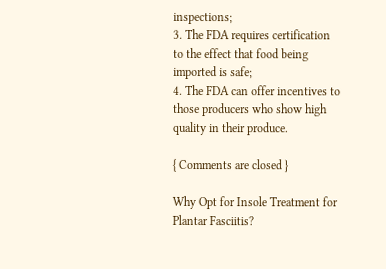inspections;
3. The FDA requires certification to the effect that food being imported is safe;
4. The FDA can offer incentives to those producers who show high quality in their produce.

{ Comments are closed }

Why Opt for Insole Treatment for Plantar Fasciitis?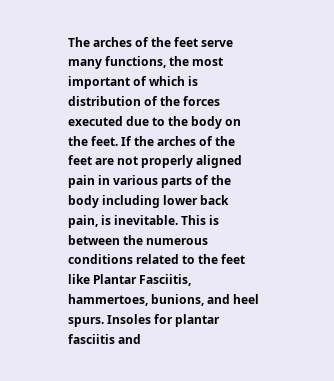The arches of the feet serve many functions, the most important of which is distribution of the forces executed due to the body on the feet. If the arches of the feet are not properly aligned pain in various parts of the body including lower back pain, is inevitable. This is between the numerous conditions related to the feet like Plantar Fasciitis, hammertoes, bunions, and heel spurs. Insoles for plantar fasciitis and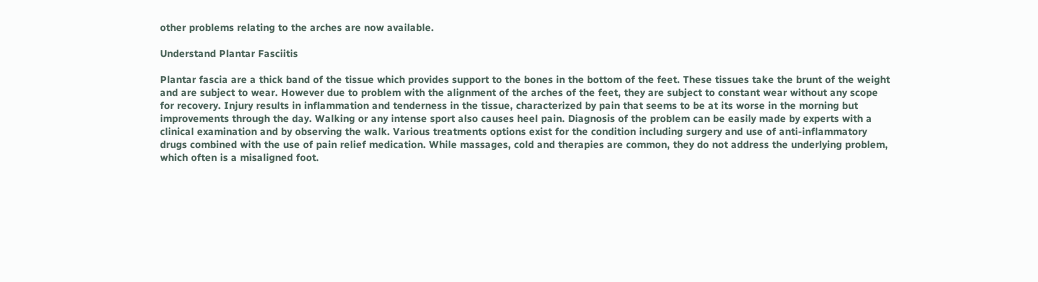other problems relating to the arches are now available.

Understand Plantar Fasciitis

Plantar fascia are a thick band of the tissue which provides support to the bones in the bottom of the feet. These tissues take the brunt of the weight and are subject to wear. However due to problem with the alignment of the arches of the feet, they are subject to constant wear without any scope for recovery. Injury results in inflammation and tenderness in the tissue, characterized by pain that seems to be at its worse in the morning but improvements through the day. Walking or any intense sport also causes heel pain. Diagnosis of the problem can be easily made by experts with a clinical examination and by observing the walk. Various treatments options exist for the condition including surgery and use of anti-inflammatory drugs combined with the use of pain relief medication. While massages, cold and therapies are common, they do not address the underlying problem, which often is a misaligned foot.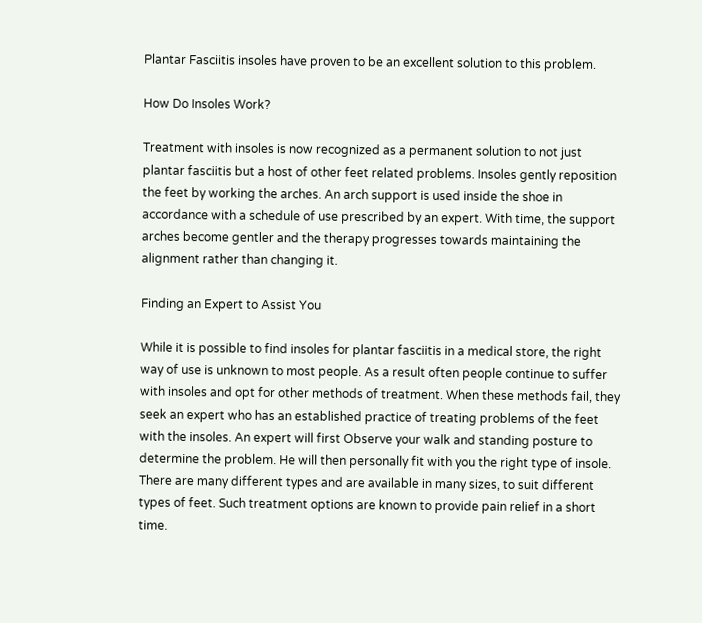Plantar Fasciitis insoles have proven to be an excellent solution to this problem.

How Do Insoles Work?

Treatment with insoles is now recognized as a permanent solution to not just plantar fasciitis but a host of other feet related problems. Insoles gently reposition the feet by working the arches. An arch support is used inside the shoe in accordance with a schedule of use prescribed by an expert. With time, the support arches become gentler and the therapy progresses towards maintaining the alignment rather than changing it.

Finding an Expert to Assist You

While it is possible to find insoles for plantar fasciitis in a medical store, the right way of use is unknown to most people. As a result often people continue to suffer with insoles and opt for other methods of treatment. When these methods fail, they seek an expert who has an established practice of treating problems of the feet with the insoles. An expert will first Observe your walk and standing posture to determine the problem. He will then personally fit with you the right type of insole. There are many different types and are available in many sizes, to suit different types of feet. Such treatment options are known to provide pain relief in a short time.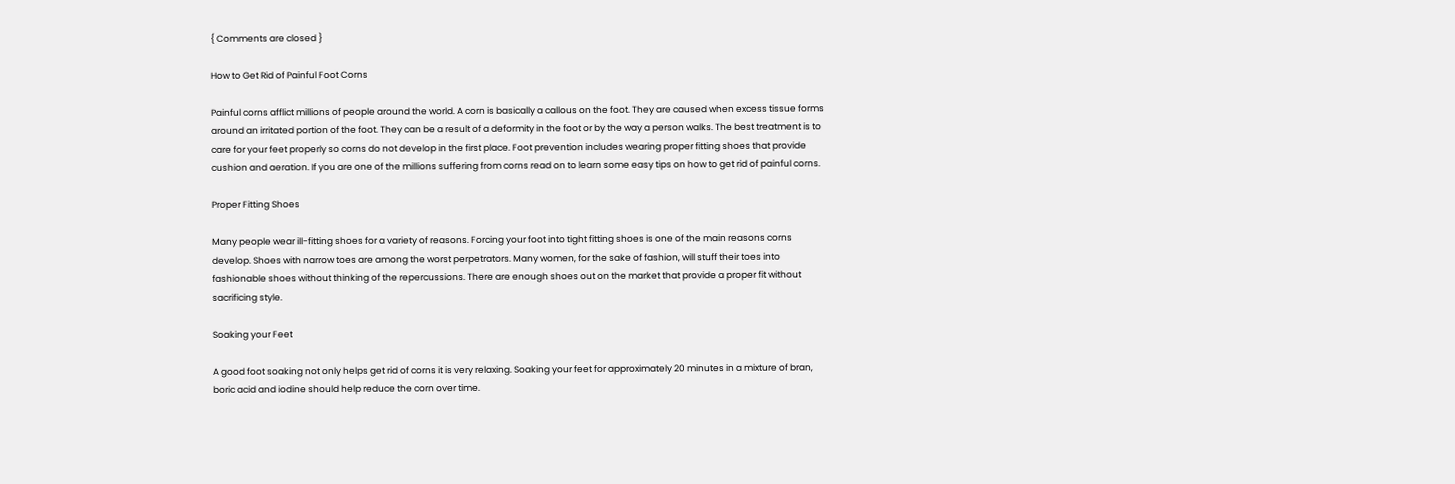{ Comments are closed }

How to Get Rid of Painful Foot Corns

Painful corns afflict millions of people around the world. A corn is basically a callous on the foot. They are caused when excess tissue forms around an irritated portion of the foot. They can be a result of a deformity in the foot or by the way a person walks. The best treatment is to care for your feet properly so corns do not develop in the first place. Foot prevention includes wearing proper fitting shoes that provide cushion and aeration. If you are one of the millions suffering from corns read on to learn some easy tips on how to get rid of painful corns.

Proper Fitting Shoes

Many people wear ill-fitting shoes for a variety of reasons. Forcing your foot into tight fitting shoes is one of the main reasons corns develop. Shoes with narrow toes are among the worst perpetrators. Many women, for the sake of fashion, will stuff their toes into fashionable shoes without thinking of the repercussions. There are enough shoes out on the market that provide a proper fit without sacrificing style.

Soaking your Feet

A good foot soaking not only helps get rid of corns it is very relaxing. Soaking your feet for approximately 20 minutes in a mixture of bran, boric acid and iodine should help reduce the corn over time.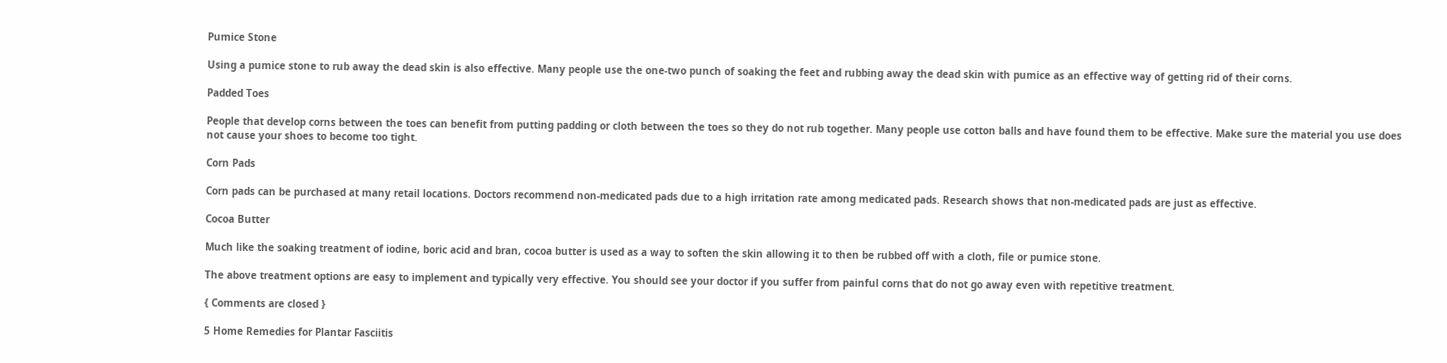Pumice Stone

Using a pumice stone to rub away the dead skin is also effective. Many people use the one-two punch of soaking the feet and rubbing away the dead skin with pumice as an effective way of getting rid of their corns.

Padded Toes

People that develop corns between the toes can benefit from putting padding or cloth between the toes so they do not rub together. Many people use cotton balls and have found them to be effective. Make sure the material you use does not cause your shoes to become too tight.

Corn Pads

Corn pads can be purchased at many retail locations. Doctors recommend non-medicated pads due to a high irritation rate among medicated pads. Research shows that non-medicated pads are just as effective.

Cocoa Butter

Much like the soaking treatment of iodine, boric acid and bran, cocoa butter is used as a way to soften the skin allowing it to then be rubbed off with a cloth, file or pumice stone.

The above treatment options are easy to implement and typically very effective. You should see your doctor if you suffer from painful corns that do not go away even with repetitive treatment.

{ Comments are closed }

5 Home Remedies for Plantar Fasciitis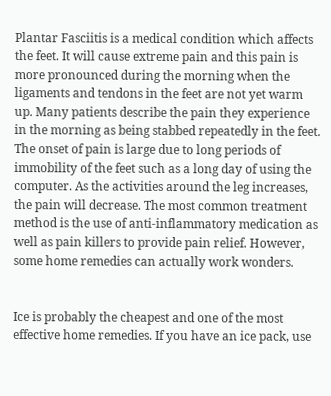Plantar Fasciitis is a medical condition which affects the feet. It will cause extreme pain and this pain is more pronounced during the morning when the ligaments and tendons in the feet are not yet warm up. Many patients describe the pain they experience in the morning as being stabbed repeatedly in the feet. The onset of pain is large due to long periods of immobility of the feet such as a long day of using the computer. As the activities around the leg increases, the pain will decrease. The most common treatment method is the use of anti-inflammatory medication as well as pain killers to provide pain relief. However, some home remedies can actually work wonders.


Ice is probably the cheapest and one of the most effective home remedies. If you have an ice pack, use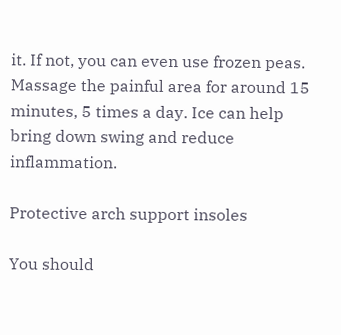it. If not, you can even use frozen peas. Massage the painful area for around 15 minutes, 5 times a day. Ice can help bring down swing and reduce inflammation.

Protective arch support insoles

You should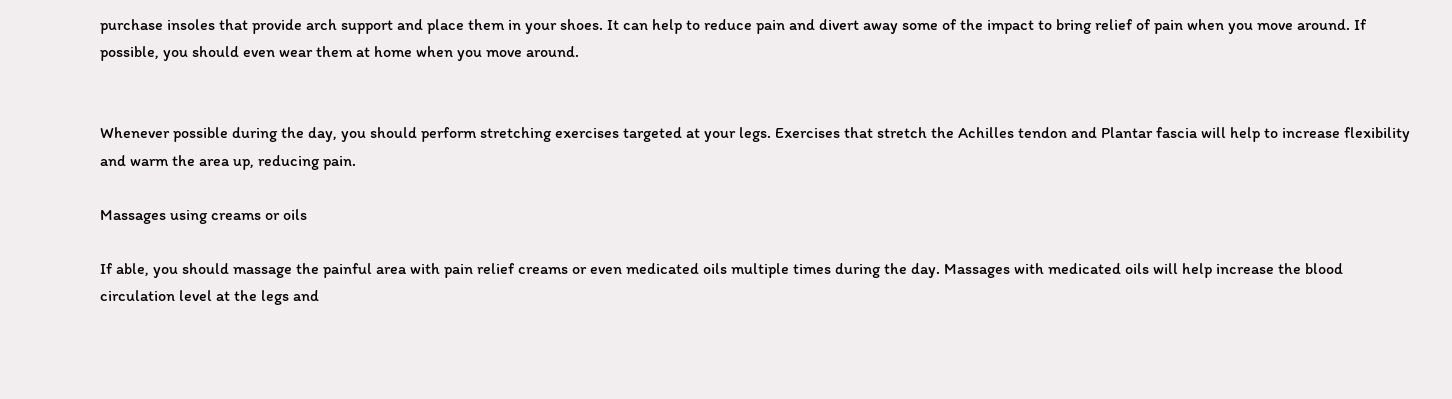purchase insoles that provide arch support and place them in your shoes. It can help to reduce pain and divert away some of the impact to bring relief of pain when you move around. If possible, you should even wear them at home when you move around.


Whenever possible during the day, you should perform stretching exercises targeted at your legs. Exercises that stretch the Achilles tendon and Plantar fascia will help to increase flexibility and warm the area up, reducing pain.

Massages using creams or oils

If able, you should massage the painful area with pain relief creams or even medicated oils multiple times during the day. Massages with medicated oils will help increase the blood circulation level at the legs and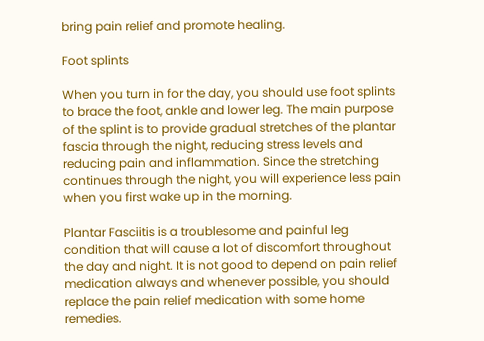bring pain relief and promote healing.

Foot splints

When you turn in for the day, you should use foot splints to brace the foot, ankle and lower leg. The main purpose of the splint is to provide gradual stretches of the plantar fascia through the night, reducing stress levels and reducing pain and inflammation. Since the stretching continues through the night, you will experience less pain when you first wake up in the morning.

Plantar Fasciitis is a troublesome and painful leg condition that will cause a lot of discomfort throughout the day and night. It is not good to depend on pain relief medication always and whenever possible, you should replace the pain relief medication with some home remedies.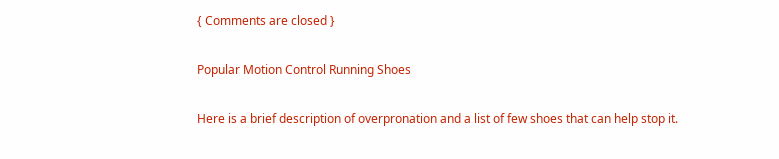{ Comments are closed }

Popular Motion Control Running Shoes

Here is a brief description of overpronation and a list of few shoes that can help stop it.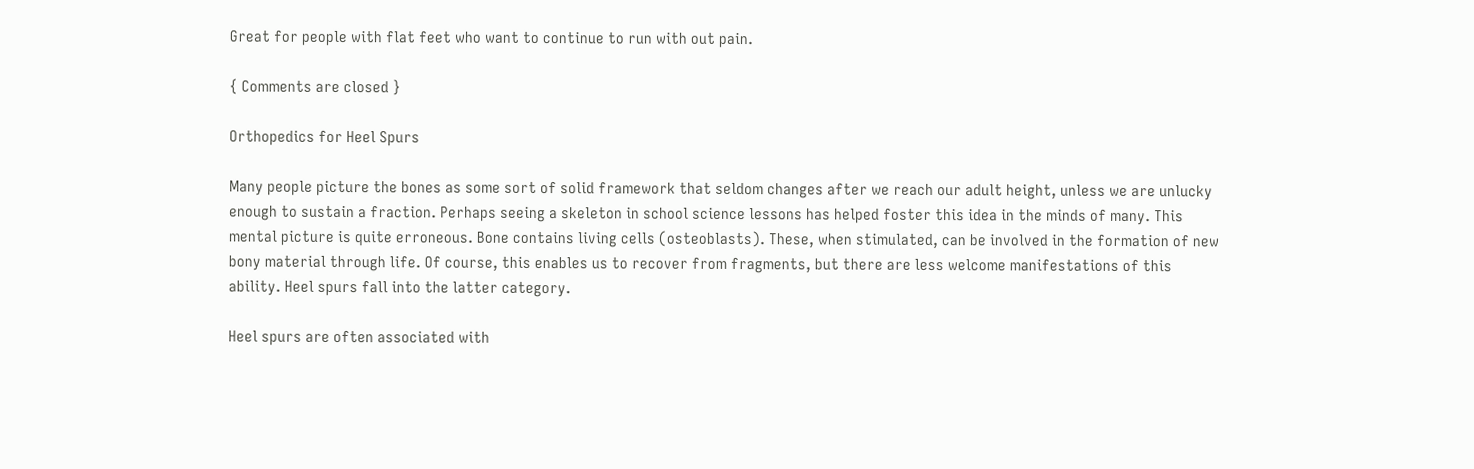Great for people with flat feet who want to continue to run with out pain.

{ Comments are closed }

Orthopedics for Heel Spurs

Many people picture the bones as some sort of solid framework that seldom changes after we reach our adult height, unless we are unlucky enough to sustain a fraction. Perhaps seeing a skeleton in school science lessons has helped foster this idea in the minds of many. This mental picture is quite erroneous. Bone contains living cells (osteoblasts). These, when stimulated, can be involved in the formation of new bony material through life. Of course, this enables us to recover from fragments, but there are less welcome manifestations of this ability. Heel spurs fall into the latter category.

Heel spurs are often associated with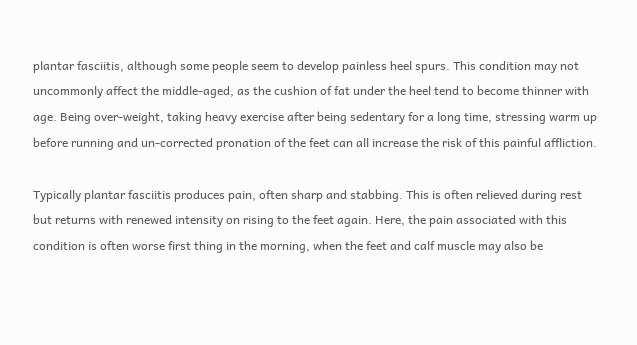plantar fasciitis, although some people seem to develop painless heel spurs. This condition may not uncommonly affect the middle-aged, as the cushion of fat under the heel tend to become thinner with age. Being over-weight, taking heavy exercise after being sedentary for a long time, stressing warm up before running and un-corrected pronation of the feet can all increase the risk of this painful affliction.

Typically plantar fasciitis produces pain, often sharp and stabbing. This is often relieved during rest but returns with renewed intensity on rising to the feet again. Here, the pain associated with this condition is often worse first thing in the morning, when the feet and calf muscle may also be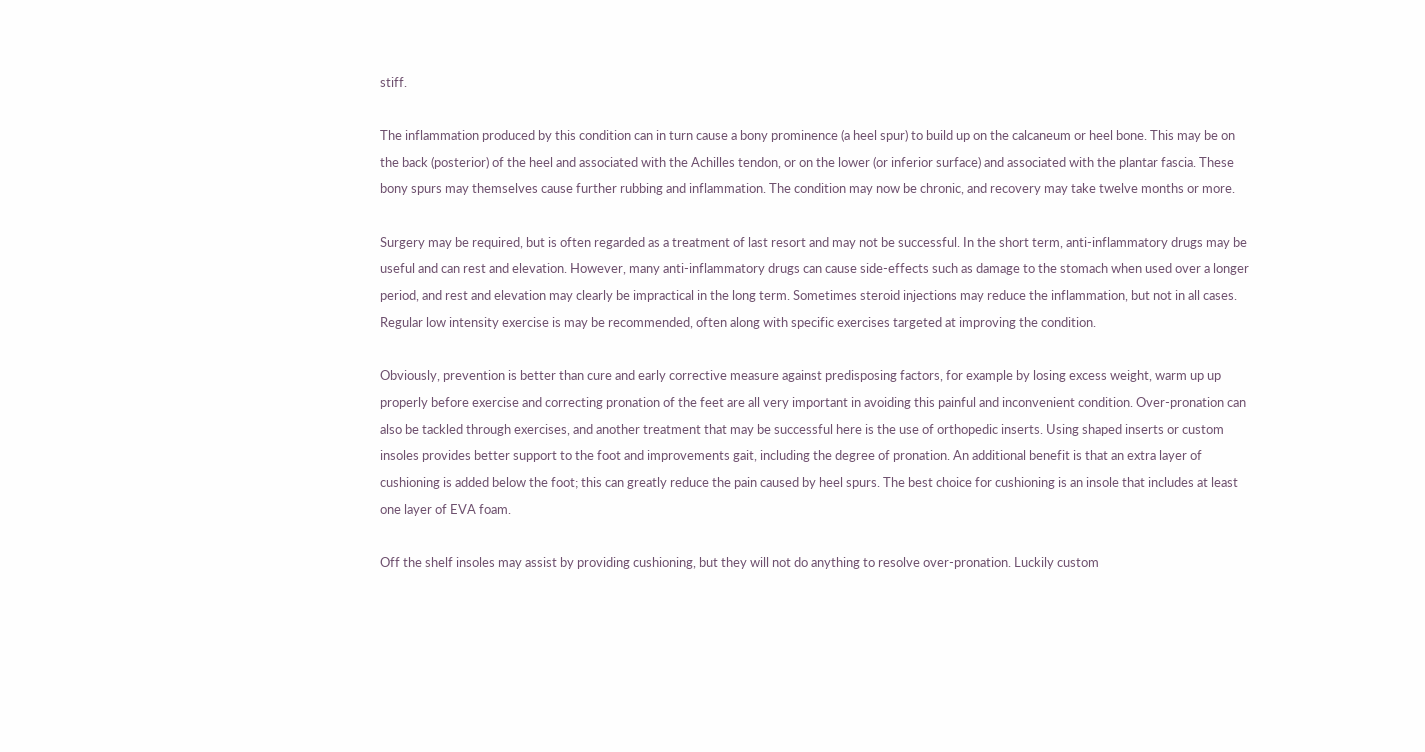stiff.

The inflammation produced by this condition can in turn cause a bony prominence (a heel spur) to build up on the calcaneum or heel bone. This may be on the back (posterior) of the heel and associated with the Achilles tendon, or on the lower (or inferior surface) and associated with the plantar fascia. These bony spurs may themselves cause further rubbing and inflammation. The condition may now be chronic, and recovery may take twelve months or more.

Surgery may be required, but is often regarded as a treatment of last resort and may not be successful. In the short term, anti-inflammatory drugs may be useful and can rest and elevation. However, many anti-inflammatory drugs can cause side-effects such as damage to the stomach when used over a longer period, and rest and elevation may clearly be impractical in the long term. Sometimes steroid injections may reduce the inflammation, but not in all cases. Regular low intensity exercise is may be recommended, often along with specific exercises targeted at improving the condition.

Obviously, prevention is better than cure and early corrective measure against predisposing factors, for example by losing excess weight, warm up up properly before exercise and correcting pronation of the feet are all very important in avoiding this painful and inconvenient condition. Over-pronation can also be tackled through exercises, and another treatment that may be successful here is the use of orthopedic inserts. Using shaped inserts or custom insoles provides better support to the foot and improvements gait, including the degree of pronation. An additional benefit is that an extra layer of cushioning is added below the foot; this can greatly reduce the pain caused by heel spurs. The best choice for cushioning is an insole that includes at least one layer of EVA foam.

Off the shelf insoles may assist by providing cushioning, but they will not do anything to resolve over-pronation. Luckily custom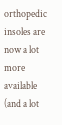orthopedic insoles are now a lot more available (and a lot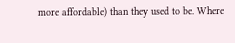more affordable) than they used to be. Where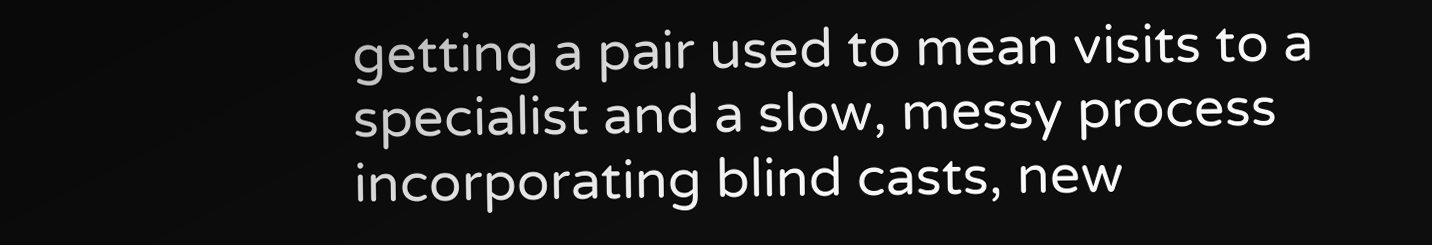getting a pair used to mean visits to a specialist and a slow, messy process incorporating blind casts, new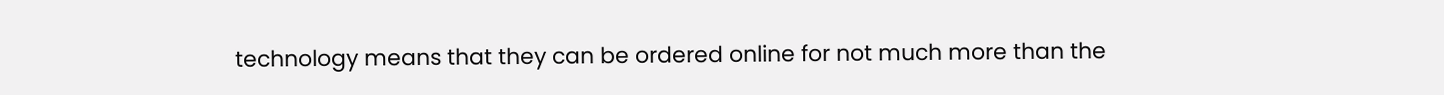technology means that they can be ordered online for not much more than the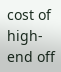cost of high-end off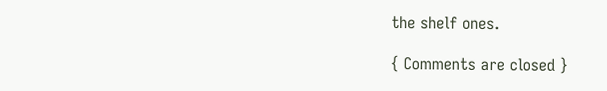the shelf ones.

{ Comments are closed }